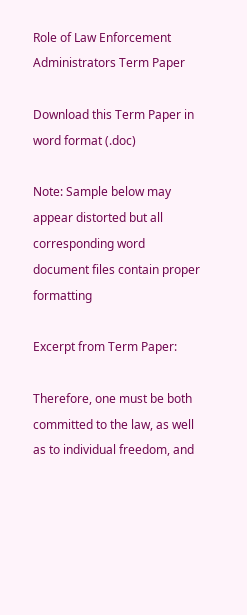Role of Law Enforcement Administrators Term Paper

Download this Term Paper in word format (.doc)

Note: Sample below may appear distorted but all corresponding word document files contain proper formatting

Excerpt from Term Paper:

Therefore, one must be both committed to the law, as well as to individual freedom, and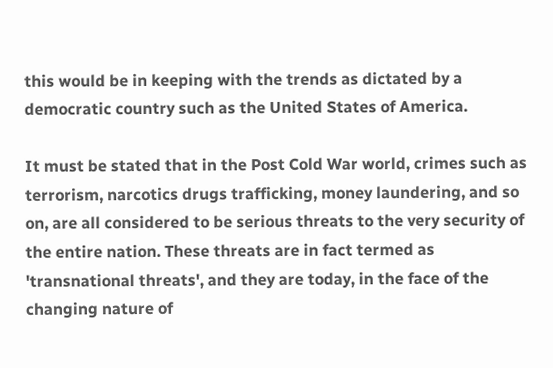this would be in keeping with the trends as dictated by a democratic country such as the United States of America.

It must be stated that in the Post Cold War world, crimes such as terrorism, narcotics drugs trafficking, money laundering, and so on, are all considered to be serious threats to the very security of the entire nation. These threats are in fact termed as 'transnational threats', and they are today, in the face of the changing nature of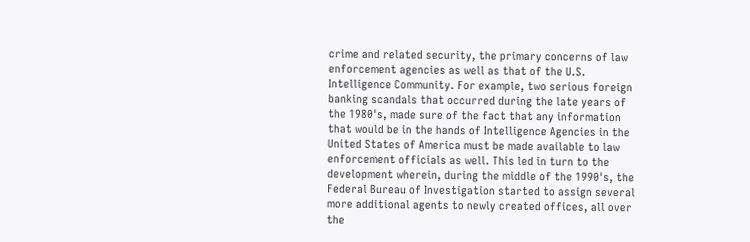crime and related security, the primary concerns of law enforcement agencies as well as that of the U.S. Intelligence Community. For example, two serious foreign banking scandals that occurred during the late years of the 1980's, made sure of the fact that any information that would be in the hands of Intelligence Agencies in the United States of America must be made available to law enforcement officials as well. This led in turn to the development wherein, during the middle of the 1990's, the Federal Bureau of Investigation started to assign several more additional agents to newly created offices, all over the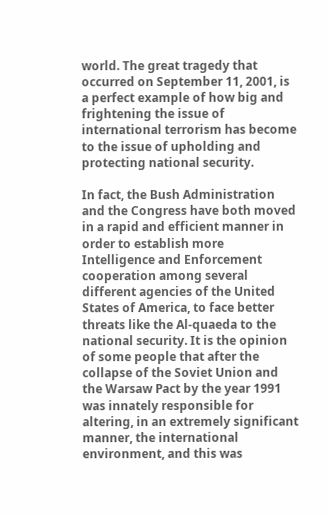world. The great tragedy that occurred on September 11, 2001, is a perfect example of how big and frightening the issue of international terrorism has become to the issue of upholding and protecting national security.

In fact, the Bush Administration and the Congress have both moved in a rapid and efficient manner in order to establish more Intelligence and Enforcement cooperation among several different agencies of the United States of America, to face better threats like the Al-quaeda to the national security. It is the opinion of some people that after the collapse of the Soviet Union and the Warsaw Pact by the year 1991 was innately responsible for altering, in an extremely significant manner, the international environment, and this was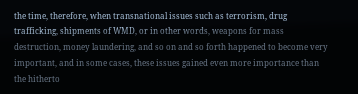the time, therefore, when transnational issues such as terrorism, drug trafficking, shipments of WMD, or in other words, weapons for mass destruction, money laundering, and so on and so forth happened to become very important, and in some cases, these issues gained even more importance than the hitherto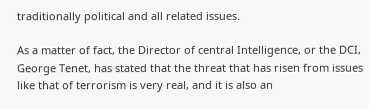traditionally political and all related issues.

As a matter of fact, the Director of central Intelligence, or the DCI, George Tenet, has stated that the threat that has risen from issues like that of terrorism is very real, and it is also an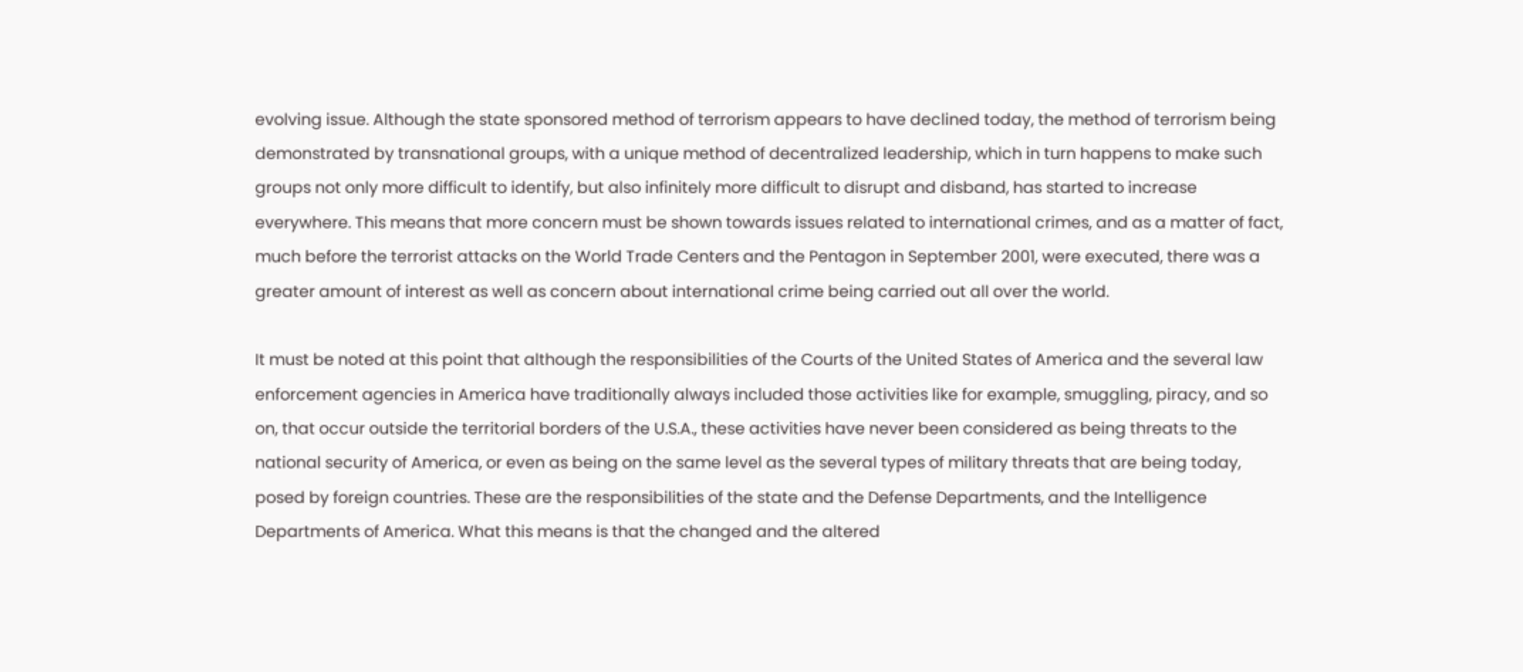evolving issue. Although the state sponsored method of terrorism appears to have declined today, the method of terrorism being demonstrated by transnational groups, with a unique method of decentralized leadership, which in turn happens to make such groups not only more difficult to identify, but also infinitely more difficult to disrupt and disband, has started to increase everywhere. This means that more concern must be shown towards issues related to international crimes, and as a matter of fact, much before the terrorist attacks on the World Trade Centers and the Pentagon in September 2001, were executed, there was a greater amount of interest as well as concern about international crime being carried out all over the world.

It must be noted at this point that although the responsibilities of the Courts of the United States of America and the several law enforcement agencies in America have traditionally always included those activities like for example, smuggling, piracy, and so on, that occur outside the territorial borders of the U.S.A., these activities have never been considered as being threats to the national security of America, or even as being on the same level as the several types of military threats that are being today, posed by foreign countries. These are the responsibilities of the state and the Defense Departments, and the Intelligence Departments of America. What this means is that the changed and the altered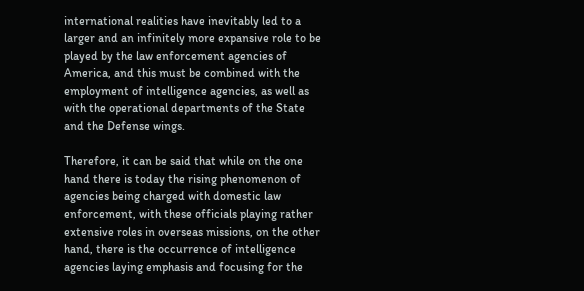international realities have inevitably led to a larger and an infinitely more expansive role to be played by the law enforcement agencies of America, and this must be combined with the employment of intelligence agencies, as well as with the operational departments of the State and the Defense wings.

Therefore, it can be said that while on the one hand there is today the rising phenomenon of agencies being charged with domestic law enforcement, with these officials playing rather extensive roles in overseas missions, on the other hand, there is the occurrence of intelligence agencies laying emphasis and focusing for the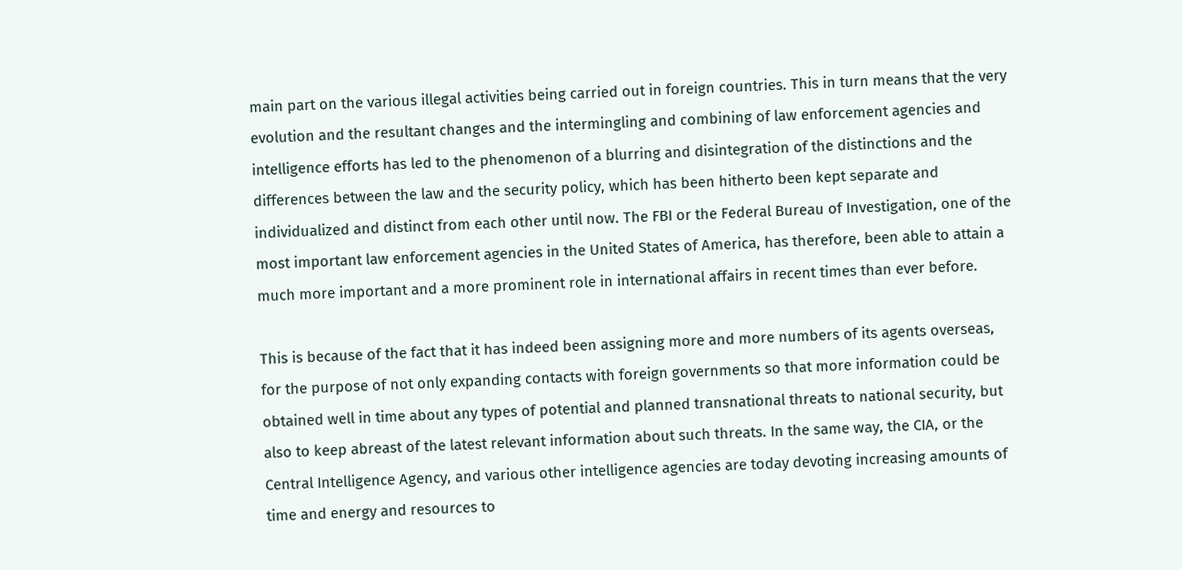main part on the various illegal activities being carried out in foreign countries. This in turn means that the very evolution and the resultant changes and the intermingling and combining of law enforcement agencies and intelligence efforts has led to the phenomenon of a blurring and disintegration of the distinctions and the differences between the law and the security policy, which has been hitherto been kept separate and individualized and distinct from each other until now. The FBI or the Federal Bureau of Investigation, one of the most important law enforcement agencies in the United States of America, has therefore, been able to attain a much more important and a more prominent role in international affairs in recent times than ever before.

This is because of the fact that it has indeed been assigning more and more numbers of its agents overseas, for the purpose of not only expanding contacts with foreign governments so that more information could be obtained well in time about any types of potential and planned transnational threats to national security, but also to keep abreast of the latest relevant information about such threats. In the same way, the CIA, or the Central Intelligence Agency, and various other intelligence agencies are today devoting increasing amounts of time and energy and resources to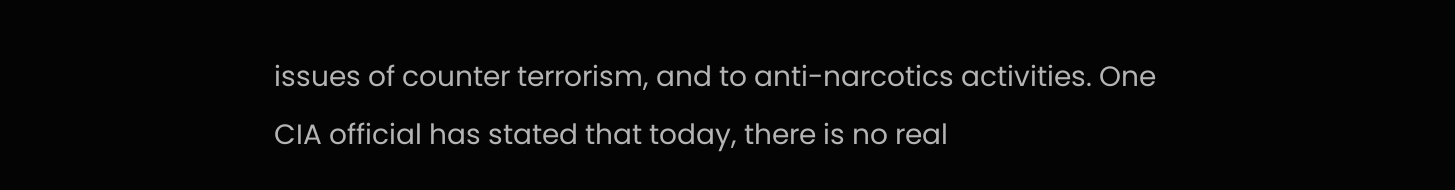issues of counter terrorism, and to anti-narcotics activities. One CIA official has stated that today, there is no real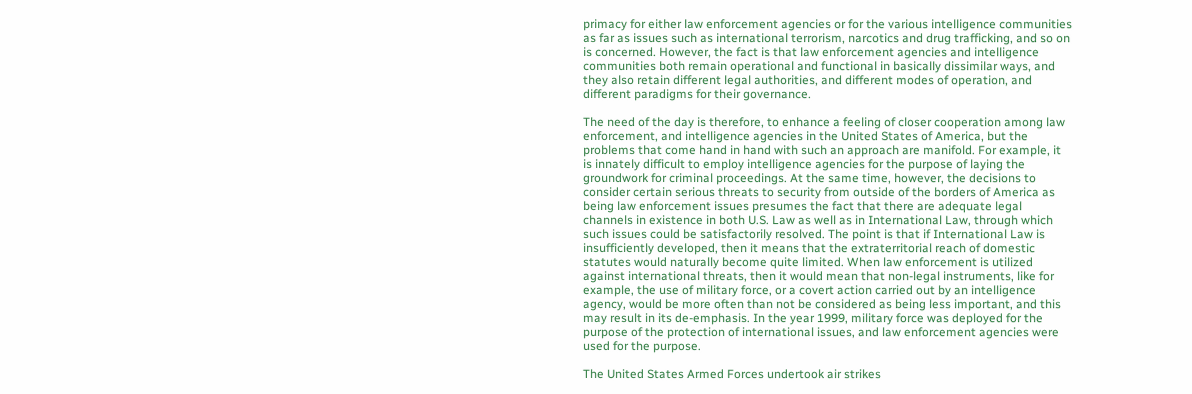primacy for either law enforcement agencies or for the various intelligence communities as far as issues such as international terrorism, narcotics and drug trafficking, and so on is concerned. However, the fact is that law enforcement agencies and intelligence communities both remain operational and functional in basically dissimilar ways, and they also retain different legal authorities, and different modes of operation, and different paradigms for their governance.

The need of the day is therefore, to enhance a feeling of closer cooperation among law enforcement, and intelligence agencies in the United States of America, but the problems that come hand in hand with such an approach are manifold. For example, it is innately difficult to employ intelligence agencies for the purpose of laying the groundwork for criminal proceedings. At the same time, however, the decisions to consider certain serious threats to security from outside of the borders of America as being law enforcement issues presumes the fact that there are adequate legal channels in existence in both U.S. Law as well as in International Law, through which such issues could be satisfactorily resolved. The point is that if International Law is insufficiently developed, then it means that the extraterritorial reach of domestic statutes would naturally become quite limited. When law enforcement is utilized against international threats, then it would mean that non-legal instruments, like for example, the use of military force, or a covert action carried out by an intelligence agency, would be more often than not be considered as being less important, and this may result in its de-emphasis. In the year 1999, military force was deployed for the purpose of the protection of international issues, and law enforcement agencies were used for the purpose.

The United States Armed Forces undertook air strikes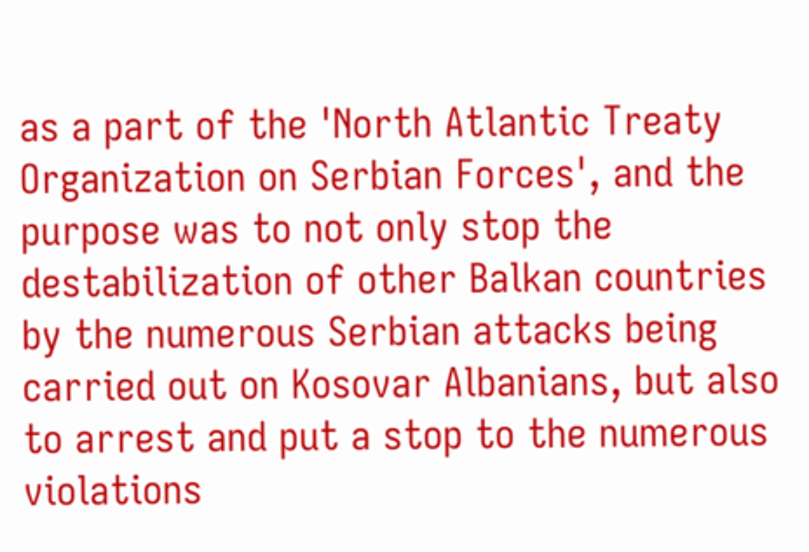as a part of the 'North Atlantic Treaty Organization on Serbian Forces', and the purpose was to not only stop the destabilization of other Balkan countries by the numerous Serbian attacks being carried out on Kosovar Albanians, but also to arrest and put a stop to the numerous violations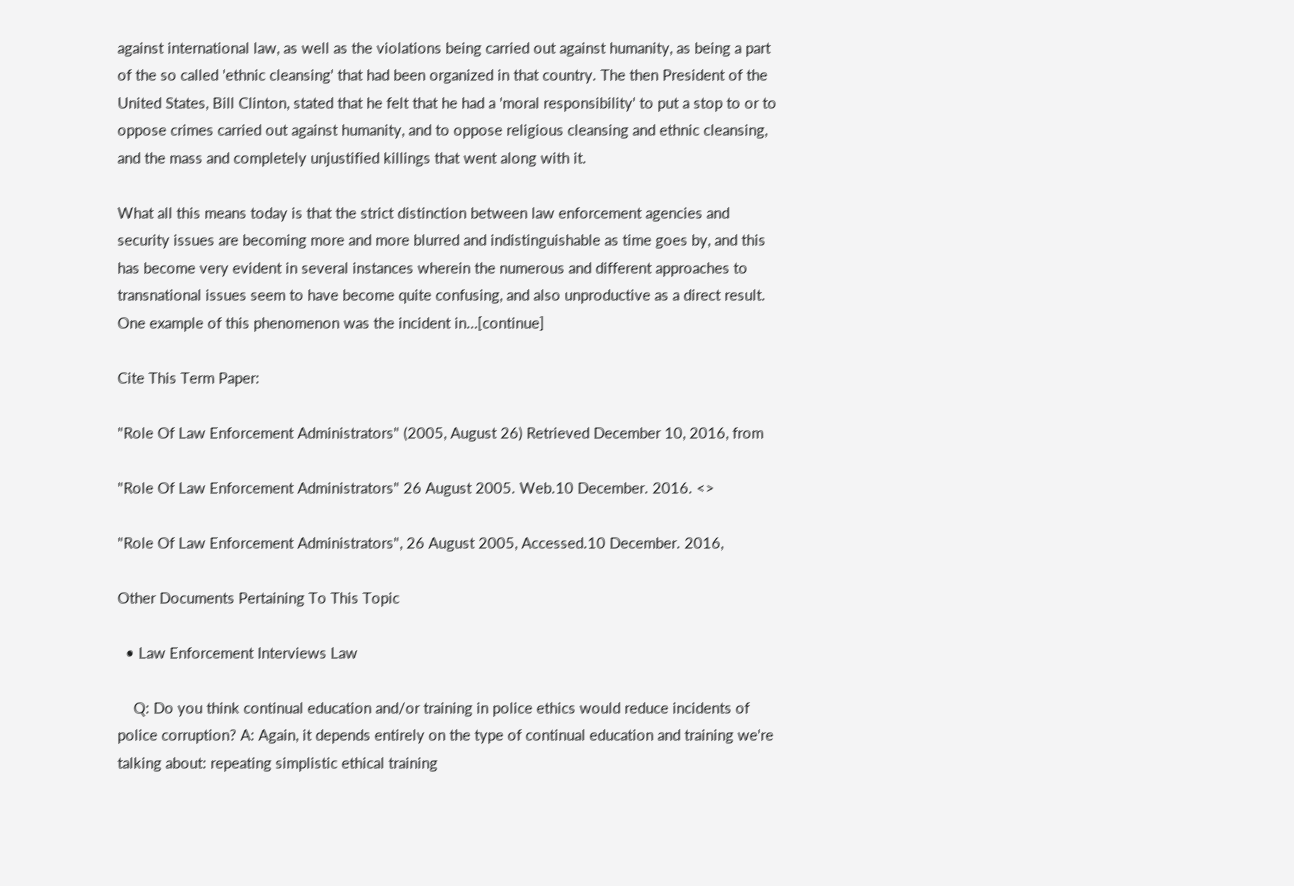against international law, as well as the violations being carried out against humanity, as being a part of the so called 'ethnic cleansing' that had been organized in that country. The then President of the United States, Bill Clinton, stated that he felt that he had a 'moral responsibility' to put a stop to or to oppose crimes carried out against humanity, and to oppose religious cleansing and ethnic cleansing, and the mass and completely unjustified killings that went along with it.

What all this means today is that the strict distinction between law enforcement agencies and security issues are becoming more and more blurred and indistinguishable as time goes by, and this has become very evident in several instances wherein the numerous and different approaches to transnational issues seem to have become quite confusing, and also unproductive as a direct result. One example of this phenomenon was the incident in…[continue]

Cite This Term Paper:

"Role Of Law Enforcement Administrators" (2005, August 26) Retrieved December 10, 2016, from

"Role Of Law Enforcement Administrators" 26 August 2005. Web.10 December. 2016. <>

"Role Of Law Enforcement Administrators", 26 August 2005, Accessed.10 December. 2016,

Other Documents Pertaining To This Topic

  • Law Enforcement Interviews Law

    Q: Do you think continual education and/or training in police ethics would reduce incidents of police corruption? A: Again, it depends entirely on the type of continual education and training we're talking about: repeating simplistic ethical training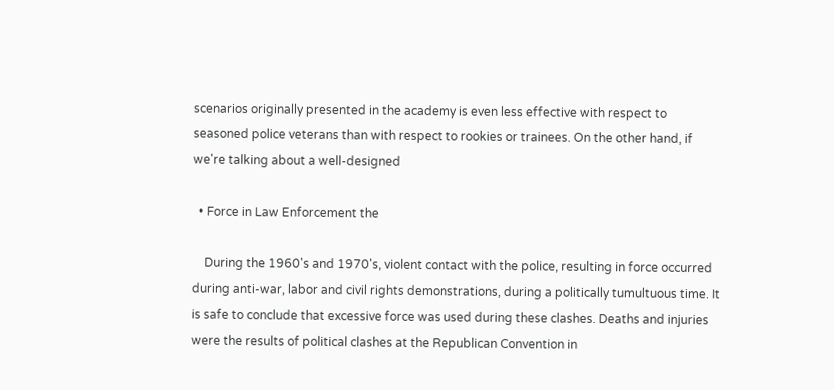scenarios originally presented in the academy is even less effective with respect to seasoned police veterans than with respect to rookies or trainees. On the other hand, if we're talking about a well-designed

  • Force in Law Enforcement the

    During the 1960's and 1970's, violent contact with the police, resulting in force occurred during anti-war, labor and civil rights demonstrations, during a politically tumultuous time. It is safe to conclude that excessive force was used during these clashes. Deaths and injuries were the results of political clashes at the Republican Convention in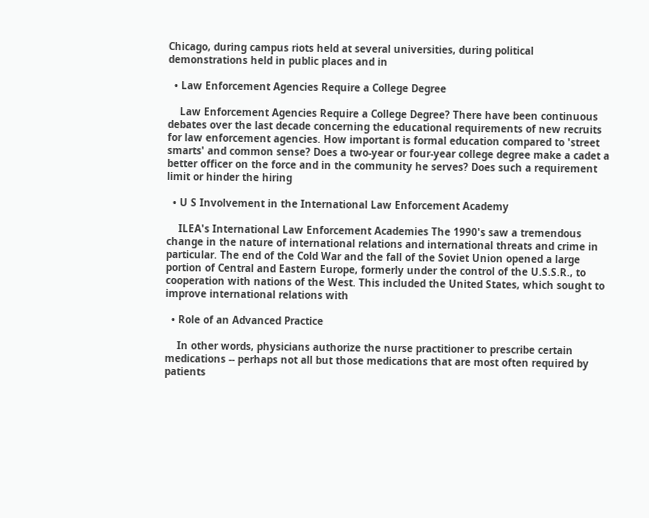Chicago, during campus riots held at several universities, during political demonstrations held in public places and in

  • Law Enforcement Agencies Require a College Degree

    Law Enforcement Agencies Require a College Degree? There have been continuous debates over the last decade concerning the educational requirements of new recruits for law enforcement agencies. How important is formal education compared to 'street smarts' and common sense? Does a two-year or four-year college degree make a cadet a better officer on the force and in the community he serves? Does such a requirement limit or hinder the hiring

  • U S Involvement in the International Law Enforcement Academy

    ILEA's International Law Enforcement Academies The 1990's saw a tremendous change in the nature of international relations and international threats and crime in particular. The end of the Cold War and the fall of the Soviet Union opened a large portion of Central and Eastern Europe, formerly under the control of the U.S.S.R., to cooperation with nations of the West. This included the United States, which sought to improve international relations with

  • Role of an Advanced Practice

    In other words, physicians authorize the nurse practitioner to prescribe certain medications -- perhaps not all but those medications that are most often required by patients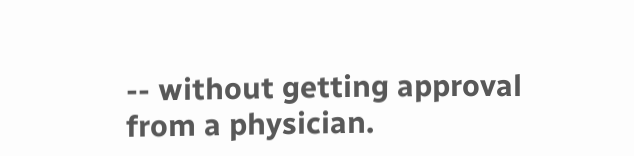-- without getting approval from a physician.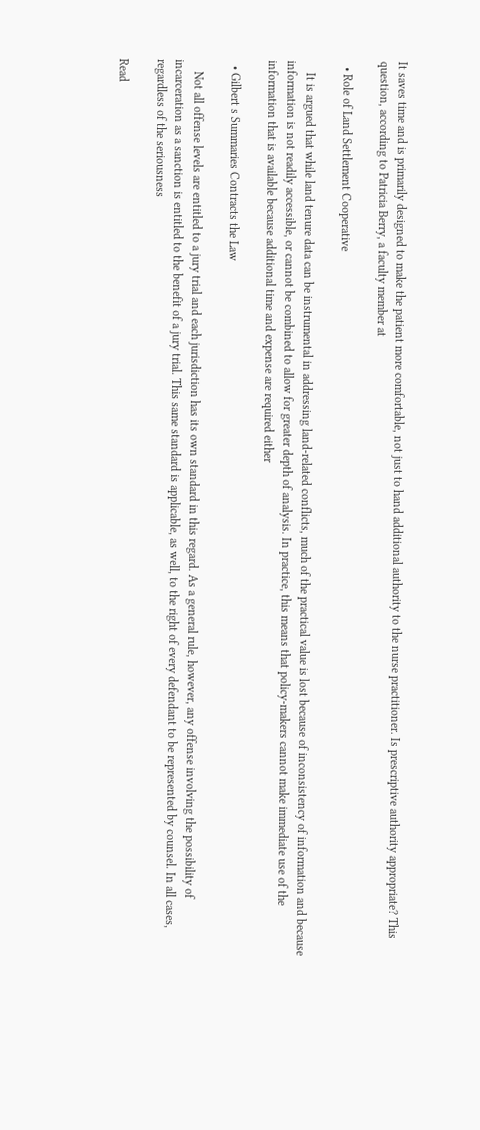It saves time and is primarily designed to make the patient more comfortable, not just to hand additional authority to the nurse practitioner. Is prescriptive authority appropriate? This question, according to Patricia Berry, a faculty member at

  • Role of Land Settlement Cooperative

    It is argued that while land tenure data can be instrumental in addressing land-related conflicts, much of the practical value is lost because of inconsistency of information and because information is not readily accessible, or cannot be combined to allow for greater depth of analysis. In practice, this means that policy-makers cannot make immediate use of the information that is available because additional time and expense are required either

  • Gilbert s Summaries Contracts the Law

    Not all offense levels are entitled to a jury trial and each jurisdiction has its own standard in this regard. As a general rule, however, any offense involving the possibility of incarceration as a sanction is entitled to the benefit of a jury trial. This same standard is applicable, as well, to the right of every defendant to be represented by counsel. In all cases, regardless of the seriousness

Read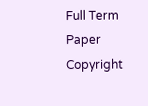Full Term Paper
Copyright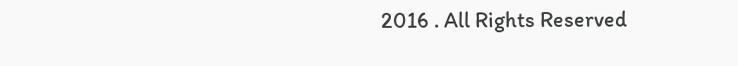2016 . All Rights Reserved